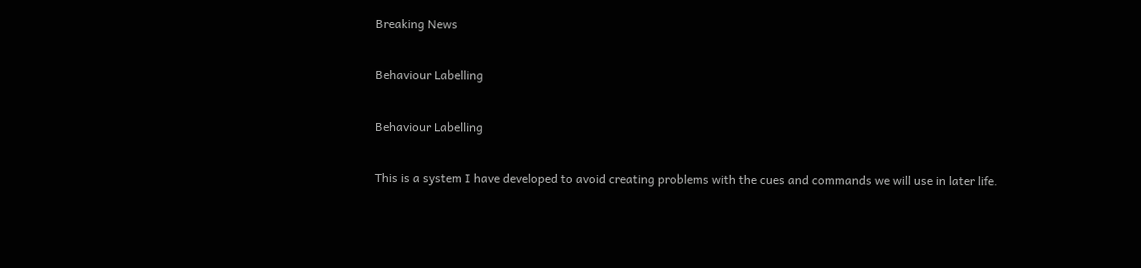Breaking News

Behaviour Labelling

Behaviour Labelling

This is a system I have developed to avoid creating problems with the cues and commands we will use in later life.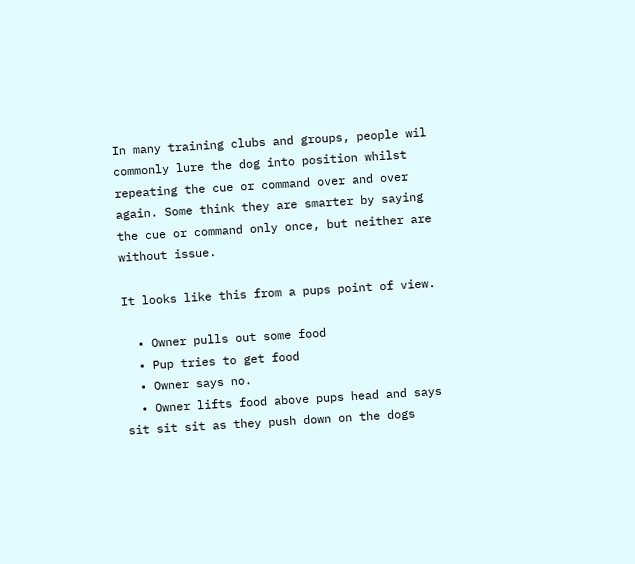In many training clubs and groups, people wil commonly lure the dog into position whilst repeating the cue or command over and over again. Some think they are smarter by saying the cue or command only once, but neither are without issue.

It looks like this from a pups point of view.

  • Owner pulls out some food
  • Pup tries to get food
  • Owner says no.
  • Owner lifts food above pups head and says sit sit sit as they push down on the dogs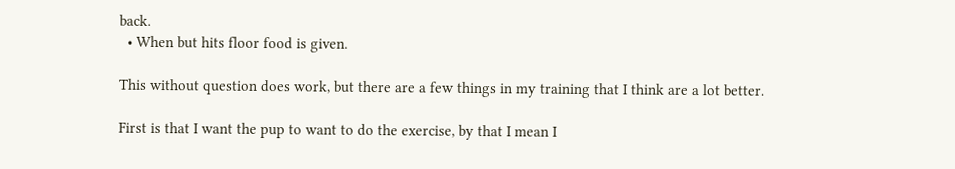back.
  • When but hits floor food is given.

This without question does work, but there are a few things in my training that I think are a lot better.

First is that I want the pup to want to do the exercise, by that I mean I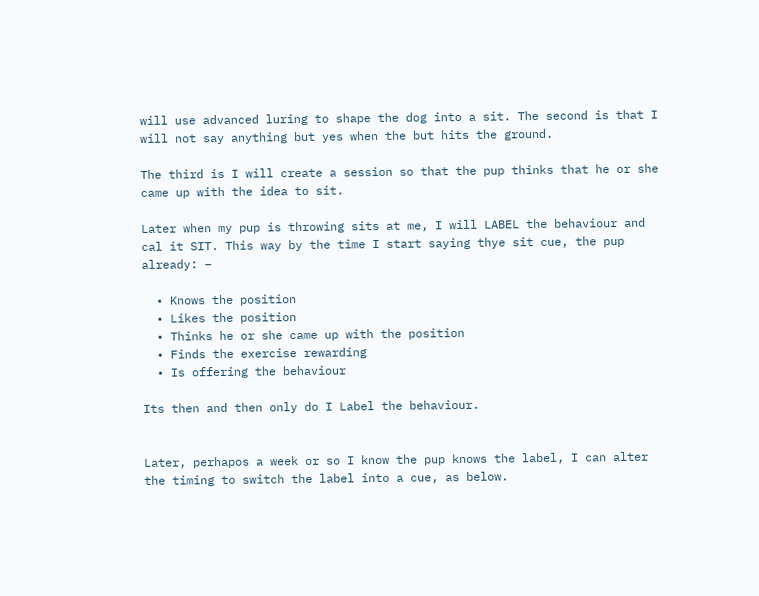will use advanced luring to shape the dog into a sit. The second is that I will not say anything but yes when the but hits the ground.

The third is I will create a session so that the pup thinks that he or she came up with the idea to sit.

Later when my pup is throwing sits at me, I will LABEL the behaviour and cal it SIT. This way by the time I start saying thye sit cue, the pup already: –

  • Knows the position
  • Likes the position
  • Thinks he or she came up with the position
  • Finds the exercise rewarding
  • Is offering the behaviour

Its then and then only do I Label the behaviour.


Later, perhapos a week or so I know the pup knows the label, I can alter the timing to switch the label into a cue, as below.